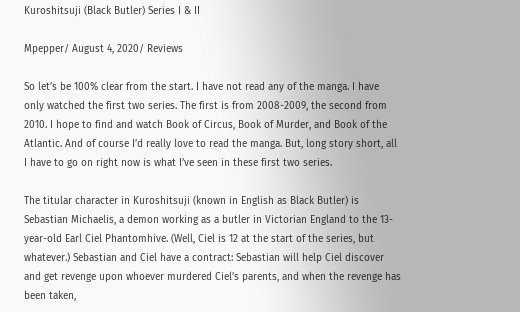Kuroshitsuji (Black Butler) Series I & II

Mpepper/ August 4, 2020/ Reviews

So let’s be 100% clear from the start. I have not read any of the manga. I have only watched the first two series. The first is from 2008-2009, the second from 2010. I hope to find and watch Book of Circus, Book of Murder, and Book of the Atlantic. And of course I’d really love to read the manga. But, long story short, all I have to go on right now is what I’ve seen in these first two series.

The titular character in Kuroshitsuji (known in English as Black Butler) is Sebastian Michaelis, a demon working as a butler in Victorian England to the 13-year-old Earl Ciel Phantomhive. (Well, Ciel is 12 at the start of the series, but whatever.) Sebastian and Ciel have a contract: Sebastian will help Ciel discover and get revenge upon whoever murdered Ciel’s parents, and when the revenge has been taken,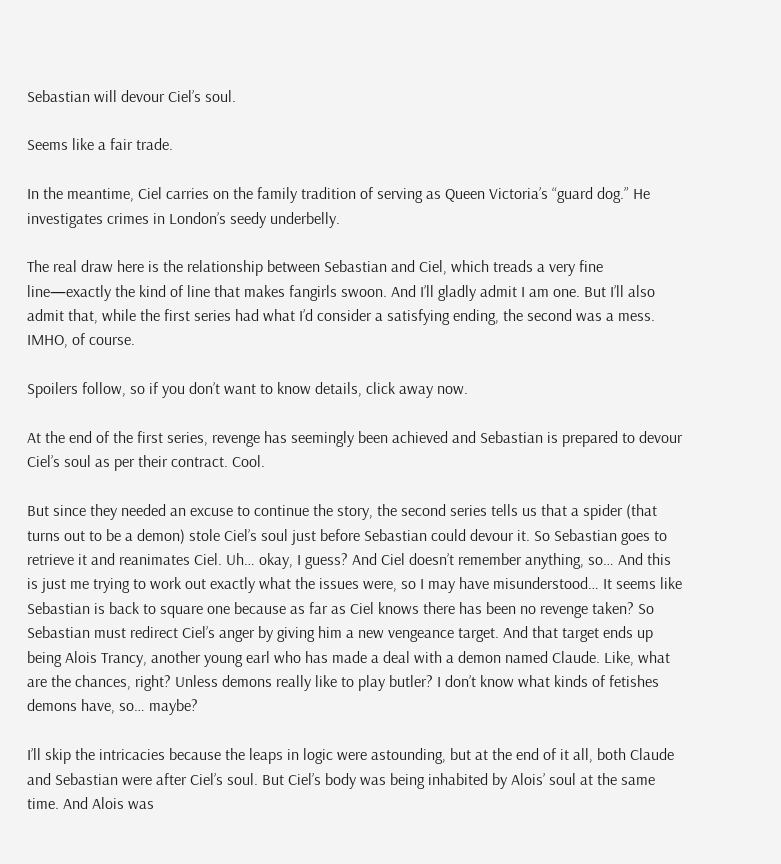Sebastian will devour Ciel’s soul.

Seems like a fair trade.

In the meantime, Ciel carries on the family tradition of serving as Queen Victoria’s “guard dog.” He investigates crimes in London’s seedy underbelly.

The real draw here is the relationship between Sebastian and Ciel, which treads a very fine line—exactly the kind of line that makes fangirls swoon. And I’ll gladly admit I am one. But I’ll also admit that, while the first series had what I’d consider a satisfying ending, the second was a mess. IMHO, of course.

Spoilers follow, so if you don’t want to know details, click away now.

At the end of the first series, revenge has seemingly been achieved and Sebastian is prepared to devour Ciel’s soul as per their contract. Cool.

But since they needed an excuse to continue the story, the second series tells us that a spider (that turns out to be a demon) stole Ciel’s soul just before Sebastian could devour it. So Sebastian goes to retrieve it and reanimates Ciel. Uh… okay, I guess? And Ciel doesn’t remember anything, so… And this is just me trying to work out exactly what the issues were, so I may have misunderstood… It seems like Sebastian is back to square one because as far as Ciel knows there has been no revenge taken? So Sebastian must redirect Ciel’s anger by giving him a new vengeance target. And that target ends up being Alois Trancy, another young earl who has made a deal with a demon named Claude. Like, what are the chances, right? Unless demons really like to play butler? I don’t know what kinds of fetishes demons have, so… maybe?

I’ll skip the intricacies because the leaps in logic were astounding, but at the end of it all, both Claude and Sebastian were after Ciel’s soul. But Ciel’s body was being inhabited by Alois’ soul at the same time. And Alois was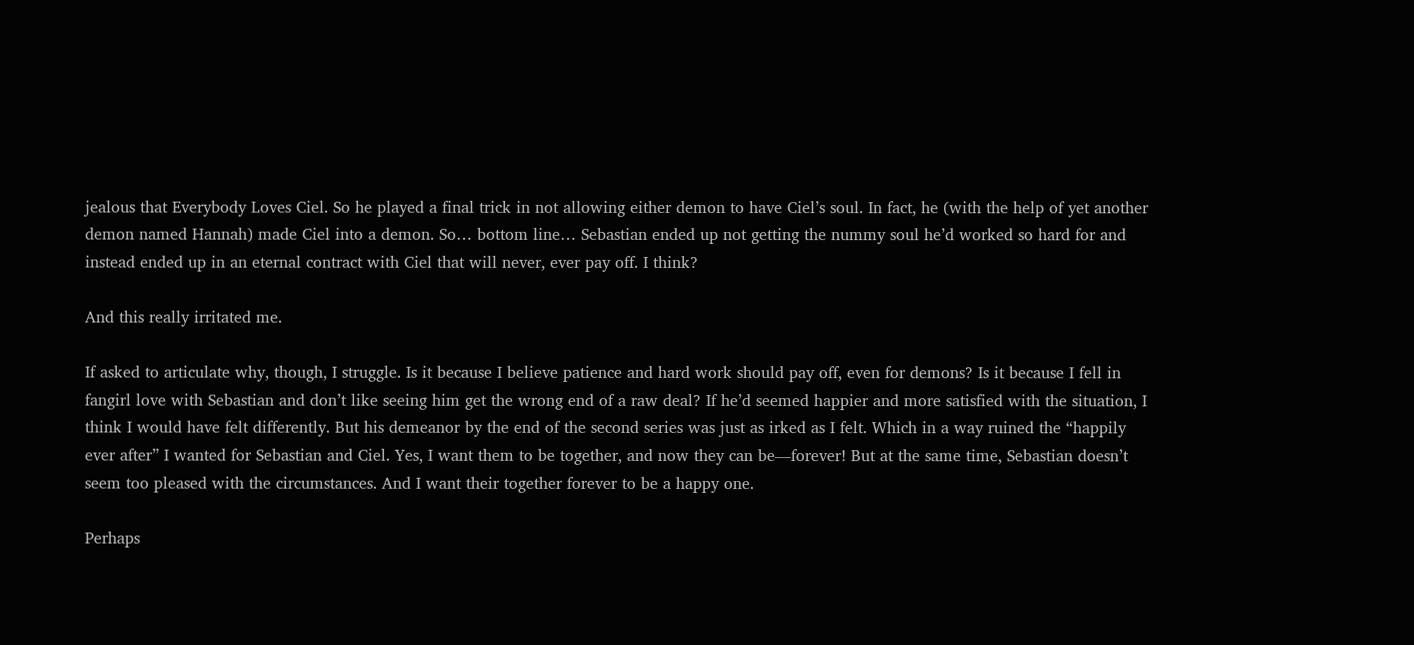jealous that Everybody Loves Ciel. So he played a final trick in not allowing either demon to have Ciel’s soul. In fact, he (with the help of yet another demon named Hannah) made Ciel into a demon. So… bottom line… Sebastian ended up not getting the nummy soul he’d worked so hard for and instead ended up in an eternal contract with Ciel that will never, ever pay off. I think?

And this really irritated me.

If asked to articulate why, though, I struggle. Is it because I believe patience and hard work should pay off, even for demons? Is it because I fell in fangirl love with Sebastian and don’t like seeing him get the wrong end of a raw deal? If he’d seemed happier and more satisfied with the situation, I think I would have felt differently. But his demeanor by the end of the second series was just as irked as I felt. Which in a way ruined the “happily ever after” I wanted for Sebastian and Ciel. Yes, I want them to be together, and now they can be—forever! But at the same time, Sebastian doesn’t seem too pleased with the circumstances. And I want their together forever to be a happy one.

Perhaps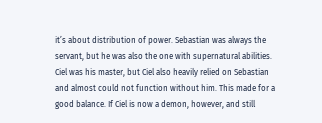it’s about distribution of power. Sebastian was always the servant, but he was also the one with supernatural abilities. Ciel was his master, but Ciel also heavily relied on Sebastian and almost could not function without him. This made for a good balance. If Ciel is now a demon, however, and still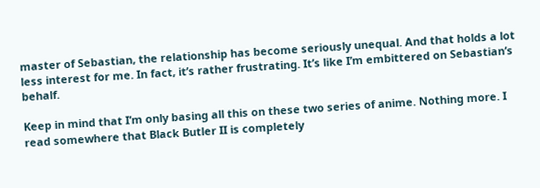master of Sebastian, the relationship has become seriously unequal. And that holds a lot less interest for me. In fact, it’s rather frustrating. It’s like I’m embittered on Sebastian’s behalf.

Keep in mind that I’m only basing all this on these two series of anime. Nothing more. I read somewhere that Black Butler II is completely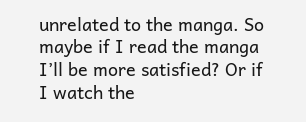unrelated to the manga. So maybe if I read the manga I’ll be more satisfied? Or if I watch the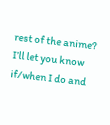rest of the anime? I’ll let you know if/when I do and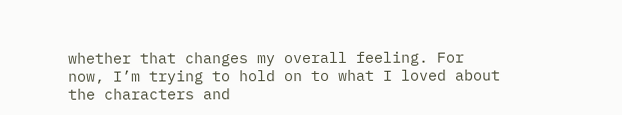whether that changes my overall feeling. For now, I’m trying to hold on to what I loved about the characters and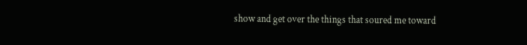show and get over the things that soured me toward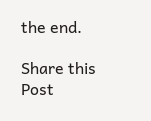the end.

Share this Post